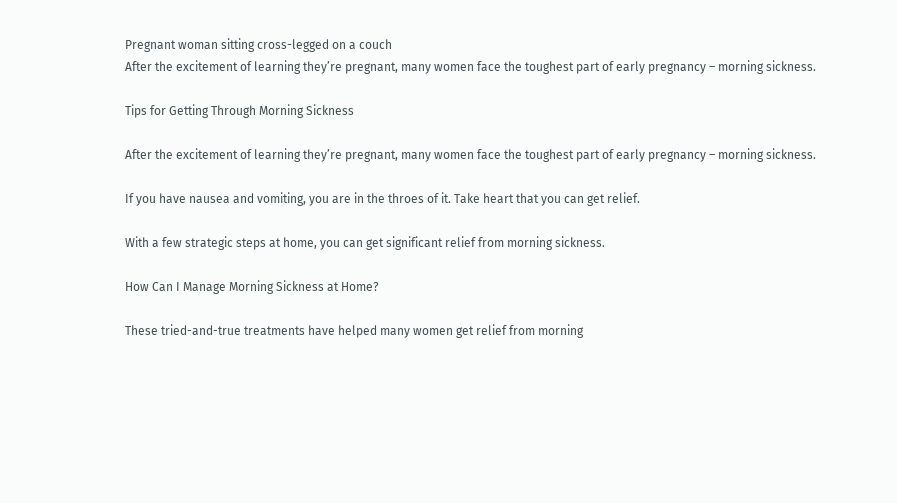Pregnant woman sitting cross-legged on a couch
After the excitement of learning they’re pregnant, many women face the toughest part of early pregnancy – morning sickness.

Tips for Getting Through Morning Sickness

After the excitement of learning they’re pregnant, many women face the toughest part of early pregnancy – morning sickness.

If you have nausea and vomiting, you are in the throes of it. Take heart that you can get relief.

With a few strategic steps at home, you can get significant relief from morning sickness.

How Can I Manage Morning Sickness at Home?

These tried-and-true treatments have helped many women get relief from morning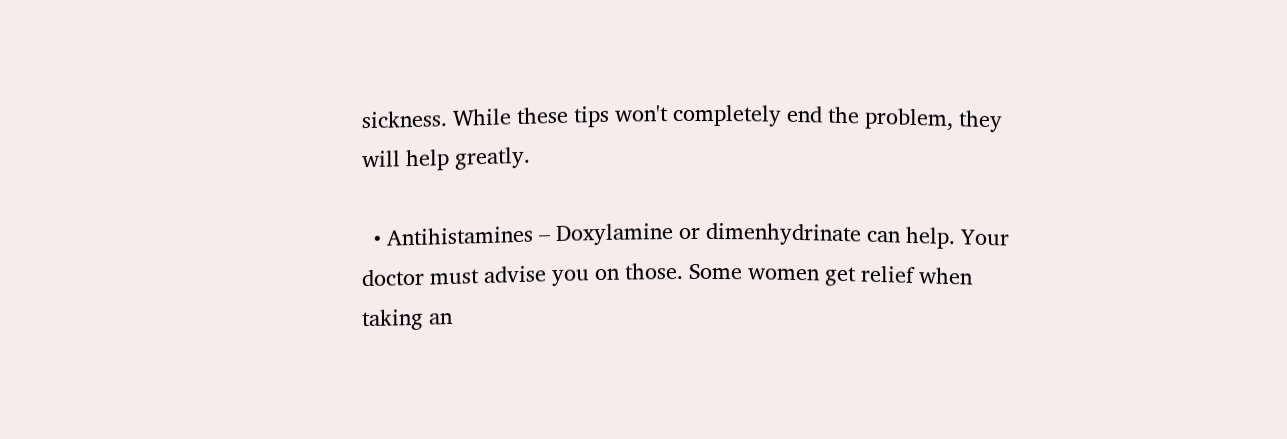sickness. While these tips won't completely end the problem, they will help greatly.

  • Antihistamines – Doxylamine or dimenhydrinate can help. Your doctor must advise you on those. Some women get relief when taking an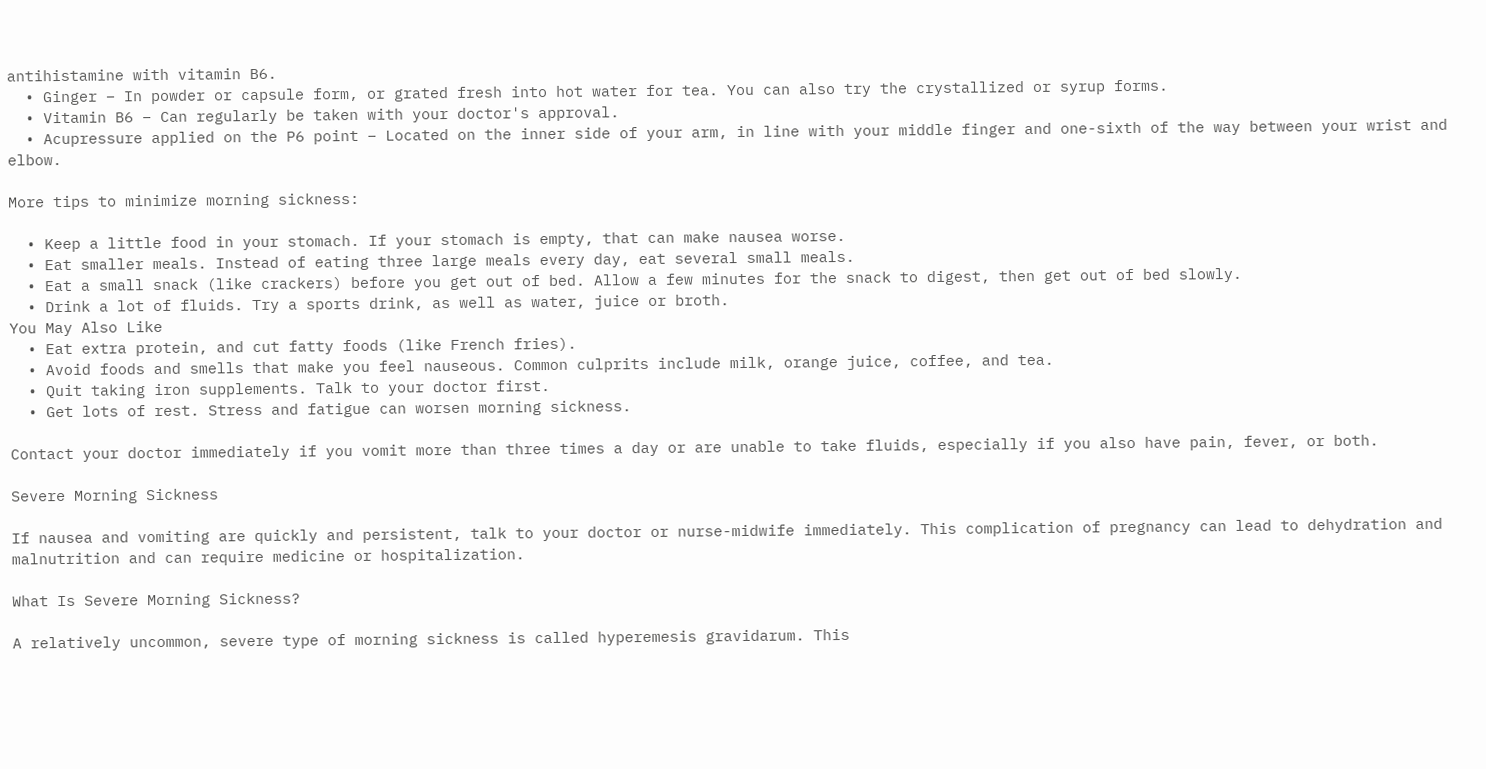antihistamine with vitamin B6.
  • Ginger – In powder or capsule form, or grated fresh into hot water for tea. You can also try the crystallized or syrup forms.
  • Vitamin B6 – Can regularly be taken with your doctor's approval.
  • Acupressure applied on the P6 point – Located on the inner side of your arm, in line with your middle finger and one-sixth of the way between your wrist and elbow.

More tips to minimize morning sickness:

  • Keep a little food in your stomach. If your stomach is empty, that can make nausea worse.
  • Eat smaller meals. Instead of eating three large meals every day, eat several small meals.
  • Eat a small snack (like crackers) before you get out of bed. Allow a few minutes for the snack to digest, then get out of bed slowly.
  • Drink a lot of fluids. Try a sports drink, as well as water, juice or broth.
You May Also Like
  • Eat extra protein, and cut fatty foods (like French fries).
  • Avoid foods and smells that make you feel nauseous. Common culprits include milk, orange juice, coffee, and tea.
  • Quit taking iron supplements. Talk to your doctor first.
  • Get lots of rest. Stress and fatigue can worsen morning sickness.

Contact your doctor immediately if you vomit more than three times a day or are unable to take fluids, especially if you also have pain, fever, or both.

Severe Morning Sickness

If nausea and vomiting are quickly and persistent, talk to your doctor or nurse-midwife immediately. This complication of pregnancy can lead to dehydration and malnutrition and can require medicine or hospitalization.

What Is Severe Morning Sickness?

A relatively uncommon, severe type of morning sickness is called hyperemesis gravidarum. This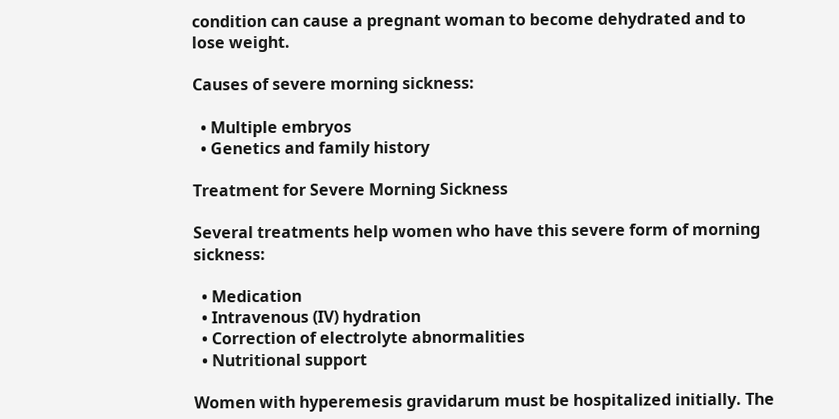condition can cause a pregnant woman to become dehydrated and to lose weight.

Causes of severe morning sickness:

  • Multiple embryos
  • Genetics and family history

Treatment for Severe Morning Sickness

Several treatments help women who have this severe form of morning sickness:

  • Medication
  • Intravenous (IV) hydration
  • Correction of electrolyte abnormalities
  • Nutritional support

Women with hyperemesis gravidarum must be hospitalized initially. The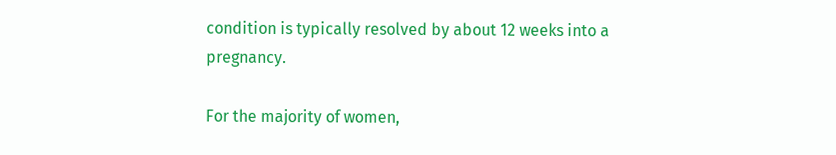condition is typically resolved by about 12 weeks into a pregnancy.

For the majority of women,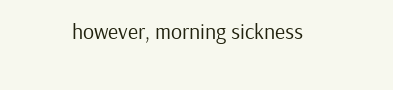however, morning sickness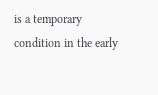is a temporary condition in the early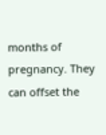months of pregnancy. They can offset the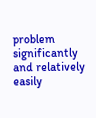problem significantly and relatively easily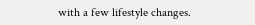with a few lifestyle changes.